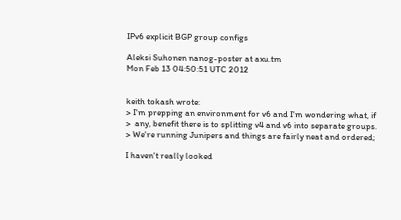IPv6 explicit BGP group configs

Aleksi Suhonen nanog-poster at axu.tm
Mon Feb 13 04:50:51 UTC 2012


keith tokash wrote:
> I'm prepping an environment for v6 and I'm wondering what, if
>  any, benefit there is to splitting v4 and v6 into separate groups.
> We're running Junipers and things are fairly neat and ordered;

I haven't really looked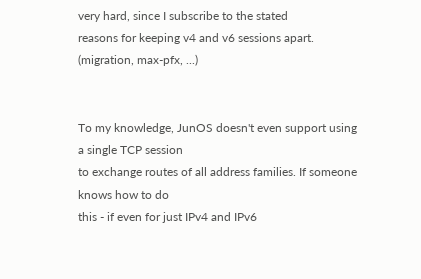very hard, since I subscribe to the stated
reasons for keeping v4 and v6 sessions apart. (migration, max-pfx, ...)


To my knowledge, JunOS doesn't even support using a single TCP session
to exchange routes of all address families. If someone knows how to do
this - if even for just IPv4 and IPv6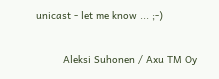unicast - let me know ... ;-)

         Aleksi Suhonen / Axu TM Oy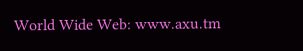World Wide Web: www.axu.tm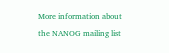More information about the NANOG mailing list